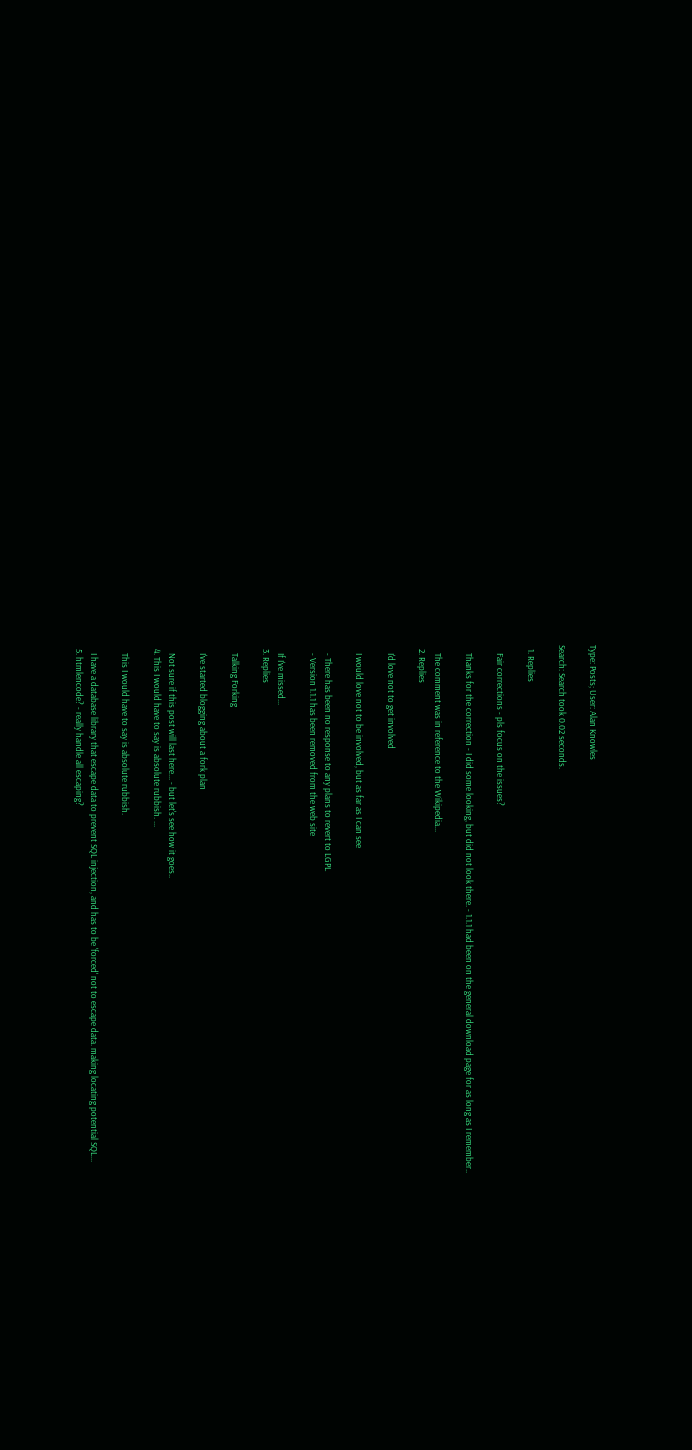Type: Posts; User: Alan Knowles

Search: Search took 0.02 seconds.

  1. Replies

    Fair corrections - pls focus on the issues?

    Thanks for the correction - I did some looking, but did not look there. - 1.1.1 had been on the general download page for as long as I remember..

    The comment was in reference to the Wikipedia...
  2. Replies

    I'd love not to get involved

    I would love not to be involved, but as far as I can see

    - There has been no response to any plans to revert to LGPL
    - Version 1.1.1 has been removed from the web site

    If I've missed...
  3. Replies

    Talking Forking

    I've started blogging about a fork plan

    Not sure if this post will last here... - but let's see how it goes..
  4. This I would have to say is absolute rubbish. ...

    This I would have to say is absolute rubbish.

    I have a database library that escape data to prevent SQL injection, and has to be 'forced' not to escape data. making locating potential SQL...
  5. htmlencode? - really handle all escaping?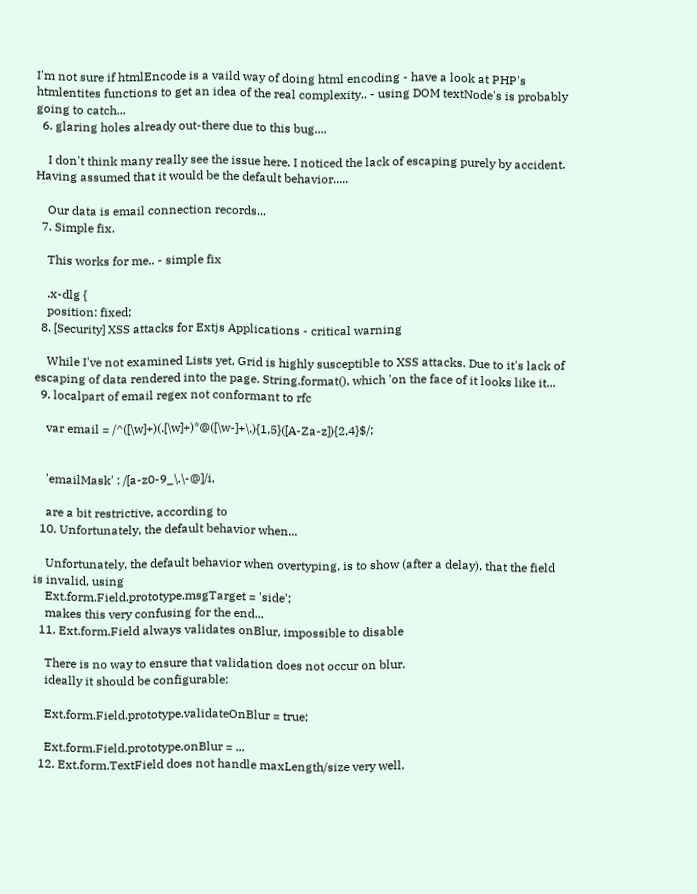I'm not sure if htmlEncode is a vaild way of doing html encoding - have a look at PHP's htmlentites functions to get an idea of the real complexity.. - using DOM textNode's is probably going to catch...
  6. glaring holes already out-there due to this bug....

    I don't think many really see the issue here. I noticed the lack of escaping purely by accident. Having assumed that it would be the default behavior.....

    Our data is email connection records...
  7. Simple fix.

    This works for me.. - simple fix

    .x-dlg {
    position: fixed;
  8. [Security] XSS attacks for Extjs Applications - critical warning

    While I've not examined Lists yet, Grid is highly susceptible to XSS attacks. Due to it's lack of escaping of data rendered into the page. String.format(), which 'on the face of it looks like it...
  9. localpart of email regex not conformant to rfc

    var email = /^([\w]+)(.[\w]+)*@([\w-]+\.){1,5}([A-Za-z]){2,4}$/;


    'emailMask' : /[a-z0-9_\.\-@]/i,

    are a bit restrictive, according to
  10. Unfortunately, the default behavior when...

    Unfortunately, the default behavior when overtyping, is to show (after a delay), that the field is invalid, using
    Ext.form.Field.prototype.msgTarget = 'side';
    makes this very confusing for the end...
  11. Ext.form.Field always validates onBlur, impossible to disable

    There is no way to ensure that validation does not occur on blur.
    ideally it should be configurable:

    Ext.form.Field.prototype.validateOnBlur = true;

    Ext.form.Field.prototype.onBlur = ...
  12. Ext.form.TextField does not handle maxLength/size very well.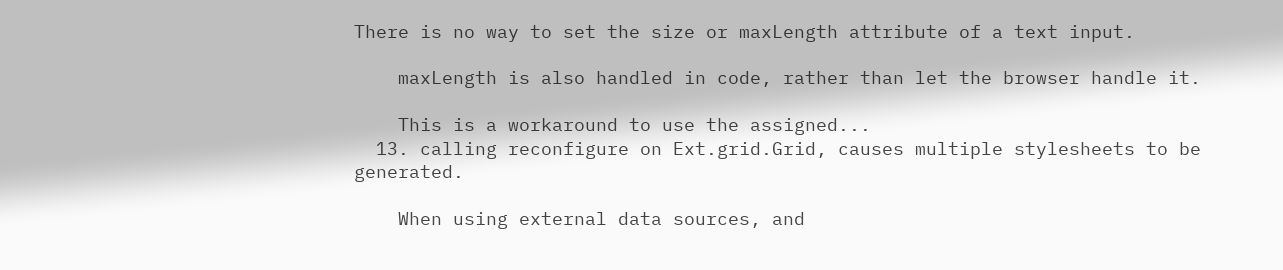There is no way to set the size or maxLength attribute of a text input.

    maxLength is also handled in code, rather than let the browser handle it.

    This is a workaround to use the assigned...
  13. calling reconfigure on Ext.grid.Grid, causes multiple stylesheets to be generated.

    When using external data sources, and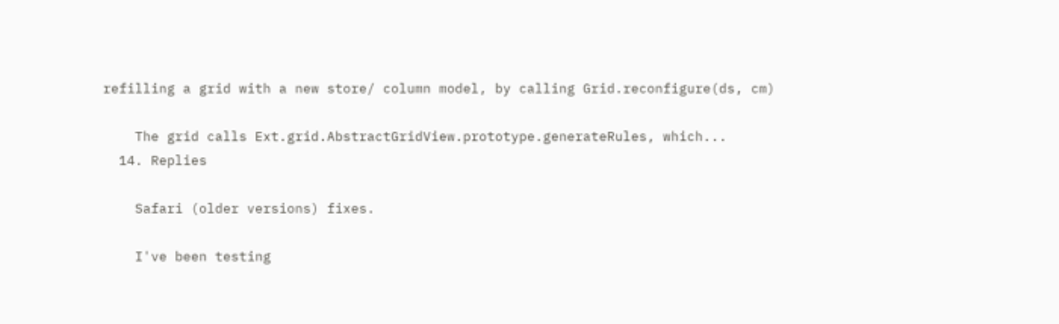refilling a grid with a new store/ column model, by calling Grid.reconfigure(ds, cm)

    The grid calls Ext.grid.AbstractGridView.prototype.generateRules, which...
  14. Replies

    Safari (older versions) fixes.

    I've been testing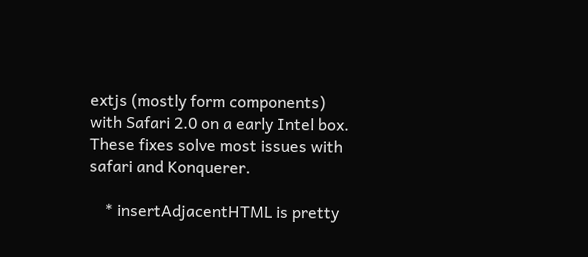extjs (mostly form components) with Safari 2.0 on a early Intel box. These fixes solve most issues with safari and Konquerer.

    * insertAdjacentHTML is pretty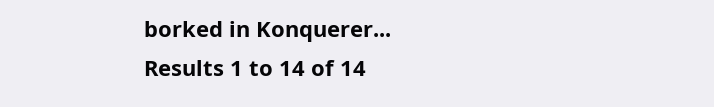borked in Konquerer...
Results 1 to 14 of 14